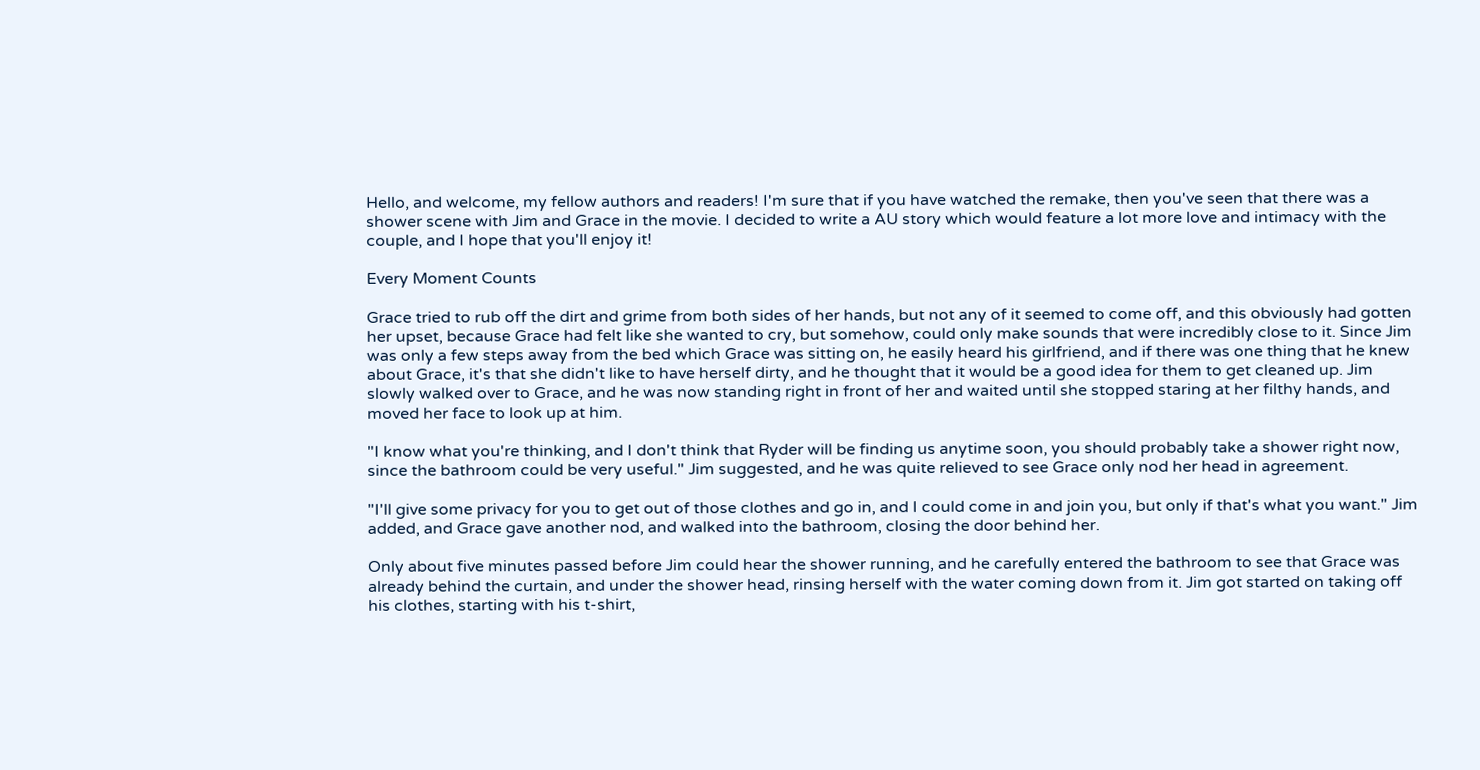Hello, and welcome, my fellow authors and readers! I'm sure that if you have watched the remake, then you've seen that there was a shower scene with Jim and Grace in the movie. I decided to write a AU story which would feature a lot more love and intimacy with the couple, and I hope that you'll enjoy it!

Every Moment Counts

Grace tried to rub off the dirt and grime from both sides of her hands, but not any of it seemed to come off, and this obviously had gotten her upset, because Grace had felt like she wanted to cry, but somehow, could only make sounds that were incredibly close to it. Since Jim was only a few steps away from the bed which Grace was sitting on, he easily heard his girlfriend, and if there was one thing that he knew about Grace, it's that she didn't like to have herself dirty, and he thought that it would be a good idea for them to get cleaned up. Jim slowly walked over to Grace, and he was now standing right in front of her and waited until she stopped staring at her filthy hands, and moved her face to look up at him.

"I know what you're thinking, and I don't think that Ryder will be finding us anytime soon, you should probably take a shower right now, since the bathroom could be very useful." Jim suggested, and he was quite relieved to see Grace only nod her head in agreement.

"I'll give some privacy for you to get out of those clothes and go in, and I could come in and join you, but only if that's what you want." Jim added, and Grace gave another nod, and walked into the bathroom, closing the door behind her.

Only about five minutes passed before Jim could hear the shower running, and he carefully entered the bathroom to see that Grace was already behind the curtain, and under the shower head, rinsing herself with the water coming down from it. Jim got started on taking off his clothes, starting with his t-shirt,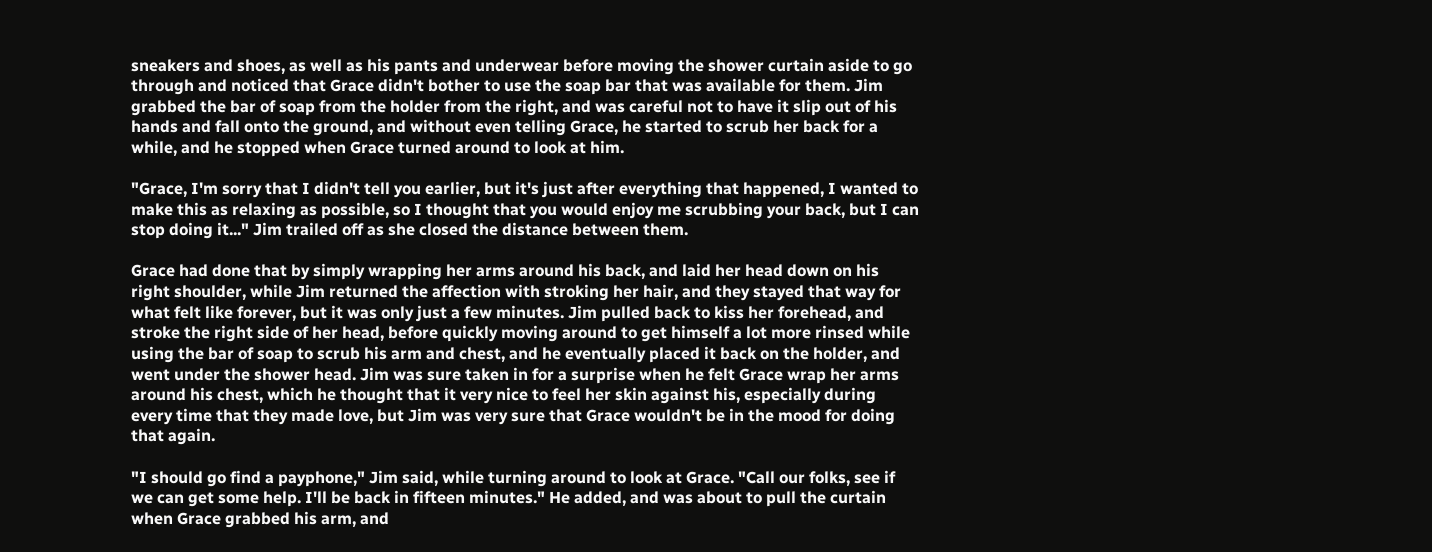sneakers and shoes, as well as his pants and underwear before moving the shower curtain aside to go through and noticed that Grace didn't bother to use the soap bar that was available for them. Jim grabbed the bar of soap from the holder from the right, and was careful not to have it slip out of his hands and fall onto the ground, and without even telling Grace, he started to scrub her back for a while, and he stopped when Grace turned around to look at him.

"Grace, I'm sorry that I didn't tell you earlier, but it's just after everything that happened, I wanted to make this as relaxing as possible, so I thought that you would enjoy me scrubbing your back, but I can stop doing it..." Jim trailed off as she closed the distance between them.

Grace had done that by simply wrapping her arms around his back, and laid her head down on his right shoulder, while Jim returned the affection with stroking her hair, and they stayed that way for what felt like forever, but it was only just a few minutes. Jim pulled back to kiss her forehead, and stroke the right side of her head, before quickly moving around to get himself a lot more rinsed while using the bar of soap to scrub his arm and chest, and he eventually placed it back on the holder, and went under the shower head. Jim was sure taken in for a surprise when he felt Grace wrap her arms around his chest, which he thought that it very nice to feel her skin against his, especially during every time that they made love, but Jim was very sure that Grace wouldn't be in the mood for doing that again.

"I should go find a payphone," Jim said, while turning around to look at Grace. "Call our folks, see if we can get some help. I'll be back in fifteen minutes." He added, and was about to pull the curtain when Grace grabbed his arm, and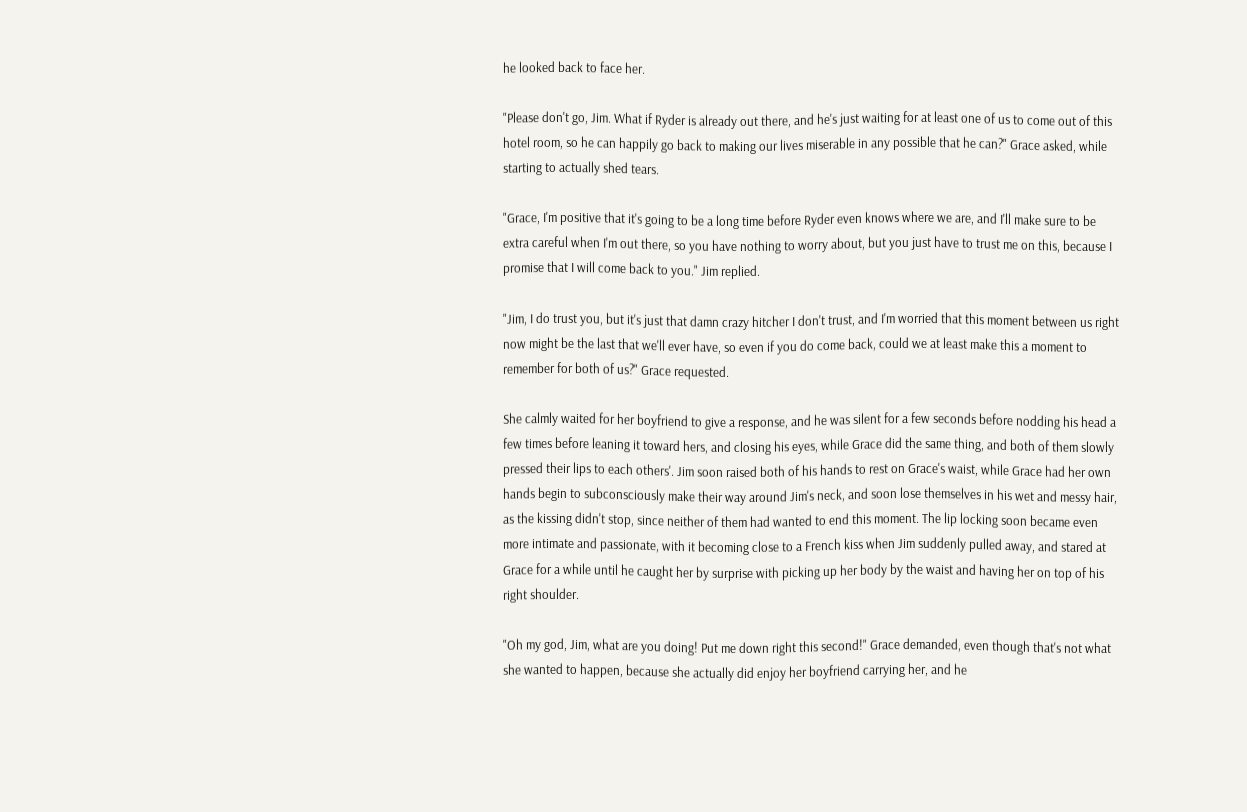he looked back to face her.

"Please don't go, Jim. What if Ryder is already out there, and he's just waiting for at least one of us to come out of this hotel room, so he can happily go back to making our lives miserable in any possible that he can?" Grace asked, while starting to actually shed tears.

"Grace, I'm positive that it's going to be a long time before Ryder even knows where we are, and I'll make sure to be extra careful when I'm out there, so you have nothing to worry about, but you just have to trust me on this, because I promise that I will come back to you." Jim replied.

"Jim, I do trust you, but it's just that damn crazy hitcher I don't trust, and I'm worried that this moment between us right now might be the last that we'll ever have, so even if you do come back, could we at least make this a moment to remember for both of us?" Grace requested.

She calmly waited for her boyfriend to give a response, and he was silent for a few seconds before nodding his head a few times before leaning it toward hers, and closing his eyes, while Grace did the same thing, and both of them slowly pressed their lips to each others'. Jim soon raised both of his hands to rest on Grace's waist, while Grace had her own hands begin to subconsciously make their way around Jim's neck, and soon lose themselves in his wet and messy hair, as the kissing didn't stop, since neither of them had wanted to end this moment. The lip locking soon became even more intimate and passionate, with it becoming close to a French kiss when Jim suddenly pulled away, and stared at Grace for a while until he caught her by surprise with picking up her body by the waist and having her on top of his right shoulder.

"Oh my god, Jim, what are you doing! Put me down right this second!" Grace demanded, even though that's not what she wanted to happen, because she actually did enjoy her boyfriend carrying her, and he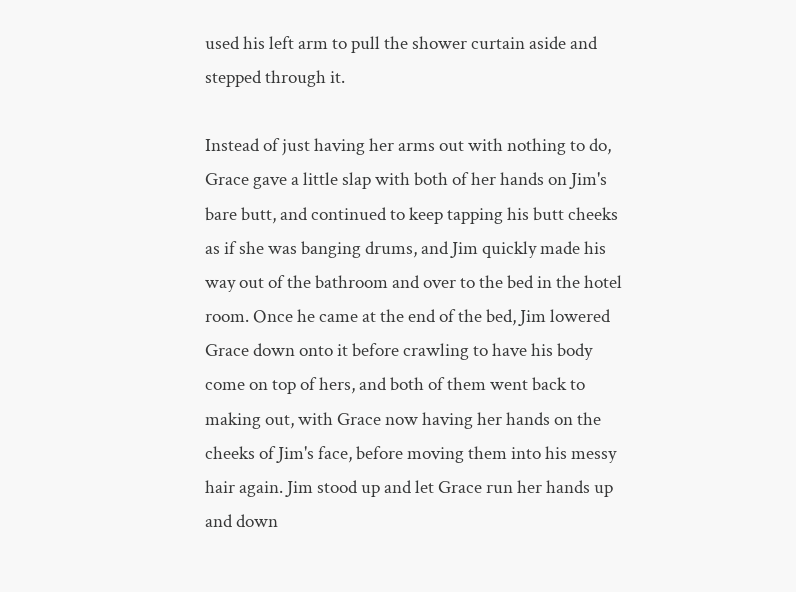used his left arm to pull the shower curtain aside and stepped through it.

Instead of just having her arms out with nothing to do, Grace gave a little slap with both of her hands on Jim's bare butt, and continued to keep tapping his butt cheeks as if she was banging drums, and Jim quickly made his way out of the bathroom and over to the bed in the hotel room. Once he came at the end of the bed, Jim lowered Grace down onto it before crawling to have his body come on top of hers, and both of them went back to making out, with Grace now having her hands on the cheeks of Jim's face, before moving them into his messy hair again. Jim stood up and let Grace run her hands up and down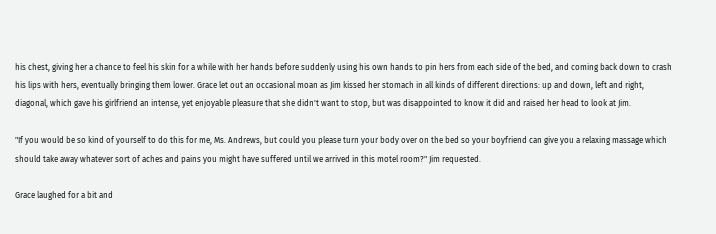his chest, giving her a chance to feel his skin for a while with her hands before suddenly using his own hands to pin hers from each side of the bed, and coming back down to crash his lips with hers, eventually bringing them lower. Grace let out an occasional moan as Jim kissed her stomach in all kinds of different directions: up and down, left and right, diagonal, which gave his girlfriend an intense, yet enjoyable pleasure that she didn't want to stop, but was disappointed to know it did and raised her head to look at Jim.

"If you would be so kind of yourself to do this for me, Ms. Andrews, but could you please turn your body over on the bed so your boyfriend can give you a relaxing massage which should take away whatever sort of aches and pains you might have suffered until we arrived in this motel room?" Jim requested.

Grace laughed for a bit and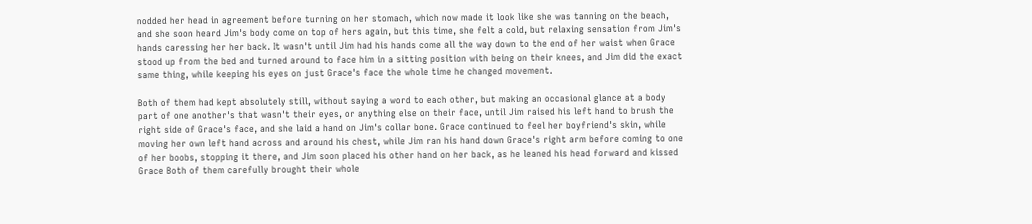nodded her head in agreement before turning on her stomach, which now made it look like she was tanning on the beach, and she soon heard Jim's body come on top of hers again, but this time, she felt a cold, but relaxing sensation from Jim's hands caressing her her back. It wasn't until Jim had his hands come all the way down to the end of her waist when Grace stood up from the bed and turned around to face him in a sitting position with being on their knees, and Jim did the exact same thing, while keeping his eyes on just Grace's face the whole time he changed movement.

Both of them had kept absolutely still, without saying a word to each other, but making an occasional glance at a body part of one another's that wasn't their eyes, or anything else on their face, until Jim raised his left hand to brush the right side of Grace's face, and she laid a hand on Jim's collar bone. Grace continued to feel her boyfriend's skin, while moving her own left hand across and around his chest, while Jim ran his hand down Grace's right arm before coming to one of her boobs, stopping it there, and Jim soon placed his other hand on her back, as he leaned his head forward and kissed Grace Both of them carefully brought their whole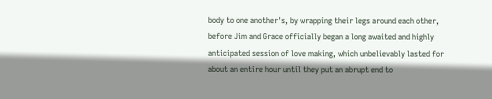body to one another's, by wrapping their legs around each other, before Jim and Grace officially began a long awaited and highly anticipated session of love making, which unbelievably lasted for about an entire hour until they put an abrupt end to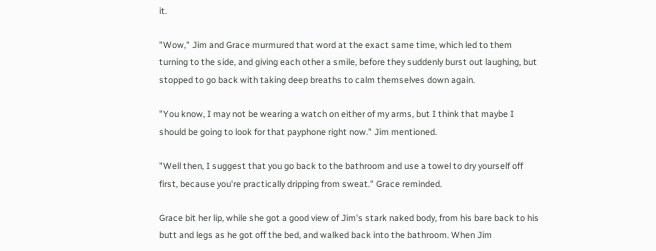it.

"Wow," Jim and Grace murmured that word at the exact same time, which led to them turning to the side, and giving each other a smile, before they suddenly burst out laughing, but stopped to go back with taking deep breaths to calm themselves down again.

"You know, I may not be wearing a watch on either of my arms, but I think that maybe I should be going to look for that payphone right now." Jim mentioned.

"Well then, I suggest that you go back to the bathroom and use a towel to dry yourself off first, because you're practically dripping from sweat." Grace reminded.

Grace bit her lip, while she got a good view of Jim's stark naked body, from his bare back to his butt and legs as he got off the bed, and walked back into the bathroom. When Jim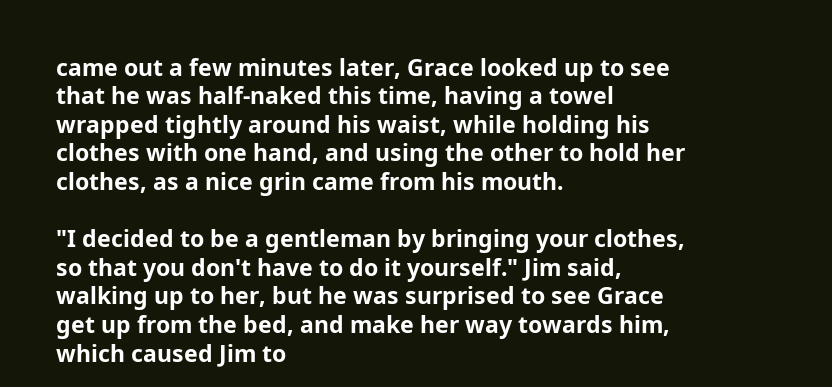came out a few minutes later, Grace looked up to see that he was half-naked this time, having a towel wrapped tightly around his waist, while holding his clothes with one hand, and using the other to hold her clothes, as a nice grin came from his mouth.

"I decided to be a gentleman by bringing your clothes, so that you don't have to do it yourself." Jim said, walking up to her, but he was surprised to see Grace get up from the bed, and make her way towards him, which caused Jim to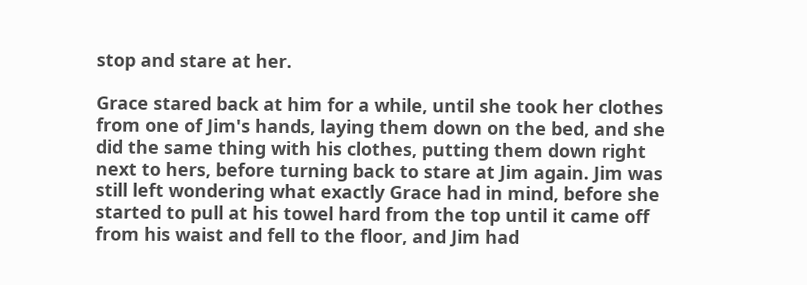stop and stare at her.

Grace stared back at him for a while, until she took her clothes from one of Jim's hands, laying them down on the bed, and she did the same thing with his clothes, putting them down right next to hers, before turning back to stare at Jim again. Jim was still left wondering what exactly Grace had in mind, before she started to pull at his towel hard from the top until it came off from his waist and fell to the floor, and Jim had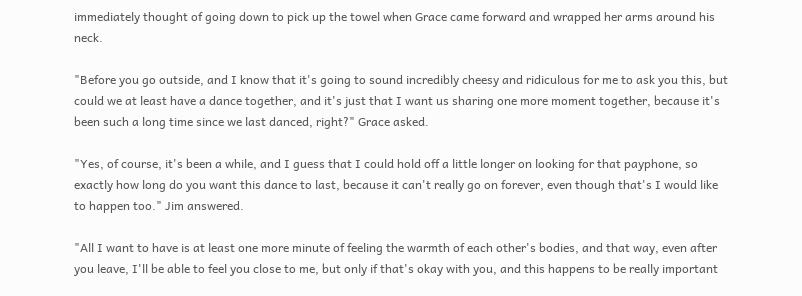immediately thought of going down to pick up the towel when Grace came forward and wrapped her arms around his neck.

"Before you go outside, and I know that it's going to sound incredibly cheesy and ridiculous for me to ask you this, but could we at least have a dance together, and it's just that I want us sharing one more moment together, because it's been such a long time since we last danced, right?" Grace asked.

"Yes, of course, it's been a while, and I guess that I could hold off a little longer on looking for that payphone, so exactly how long do you want this dance to last, because it can't really go on forever, even though that's I would like to happen too." Jim answered.

"All I want to have is at least one more minute of feeling the warmth of each other's bodies, and that way, even after you leave, I'll be able to feel you close to me, but only if that's okay with you, and this happens to be really important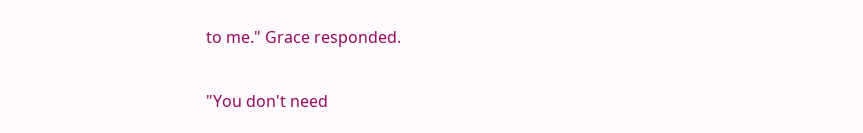to me." Grace responded.

"You don't need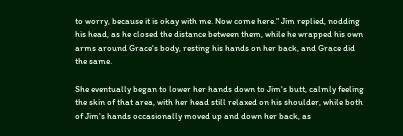to worry, because it is okay with me. Now come here." Jim replied, nodding his head, as he closed the distance between them, while he wrapped his own arms around Grace's body, resting his hands on her back, and Grace did the same.

She eventually began to lower her hands down to Jim's butt, calmly feeling the skin of that area, with her head still relaxed on his shoulder, while both of Jim's hands occasionally moved up and down her back, as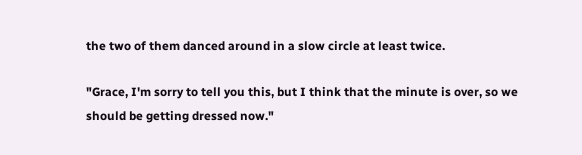the two of them danced around in a slow circle at least twice.

"Grace, I'm sorry to tell you this, but I think that the minute is over, so we should be getting dressed now."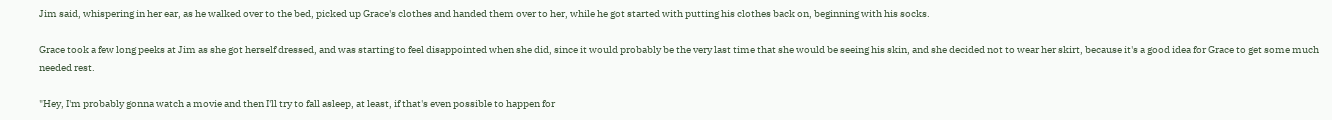Jim said, whispering in her ear, as he walked over to the bed, picked up Grace's clothes and handed them over to her, while he got started with putting his clothes back on, beginning with his socks.

Grace took a few long peeks at Jim as she got herself dressed, and was starting to feel disappointed when she did, since it would probably be the very last time that she would be seeing his skin, and she decided not to wear her skirt, because it's a good idea for Grace to get some much needed rest.

"Hey, I'm probably gonna watch a movie and then I'll try to fall asleep, at least, if that's even possible to happen for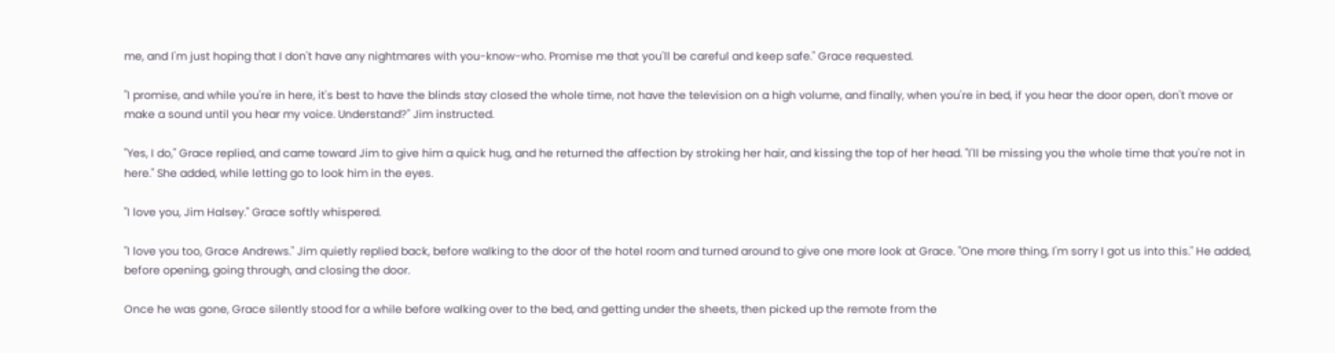me, and I'm just hoping that I don't have any nightmares with you-know-who. Promise me that you'll be careful and keep safe." Grace requested.

"I promise, and while you're in here, it's best to have the blinds stay closed the whole time, not have the television on a high volume, and finally, when you're in bed, if you hear the door open, don't move or make a sound until you hear my voice. Understand?" Jim instructed.

"Yes, I do," Grace replied, and came toward Jim to give him a quick hug, and he returned the affection by stroking her hair, and kissing the top of her head. "I'll be missing you the whole time that you're not in here." She added, while letting go to look him in the eyes.

"I love you, Jim Halsey." Grace softly whispered.

"I love you too, Grace Andrews." Jim quietly replied back, before walking to the door of the hotel room and turned around to give one more look at Grace. "One more thing, I'm sorry I got us into this." He added, before opening, going through, and closing the door.

Once he was gone, Grace silently stood for a while before walking over to the bed, and getting under the sheets, then picked up the remote from the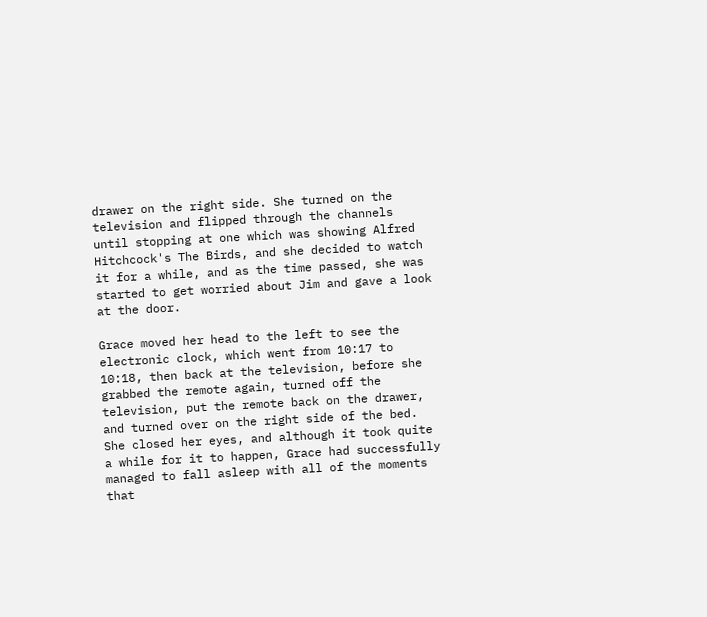drawer on the right side. She turned on the television and flipped through the channels until stopping at one which was showing Alfred Hitchcock's The Birds, and she decided to watch it for a while, and as the time passed, she was started to get worried about Jim and gave a look at the door.

Grace moved her head to the left to see the electronic clock, which went from 10:17 to 10:18, then back at the television, before she grabbed the remote again, turned off the television, put the remote back on the drawer, and turned over on the right side of the bed. She closed her eyes, and although it took quite a while for it to happen, Grace had successfully managed to fall asleep with all of the moments that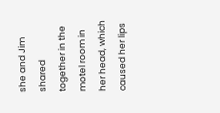she and Jim shared together in the motel room in her head, which caused her lips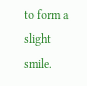to form a slight smile.